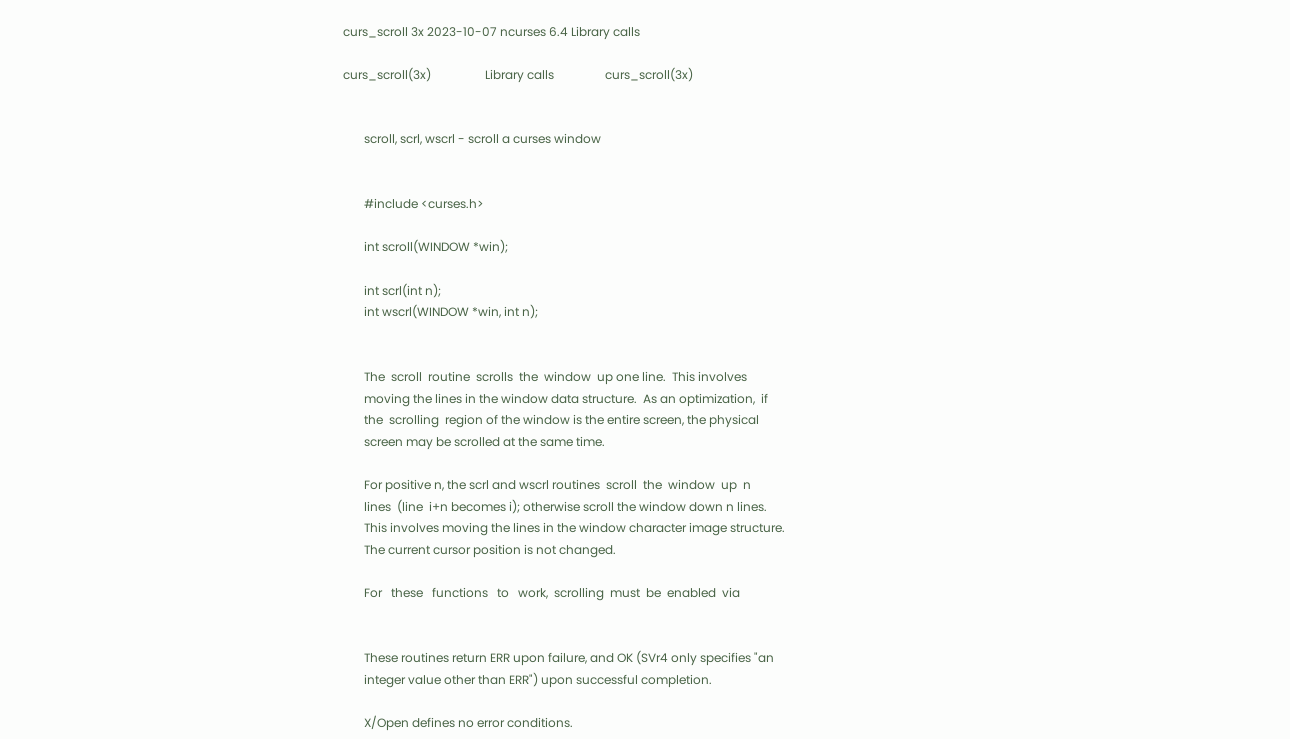curs_scroll 3x 2023-10-07 ncurses 6.4 Library calls

curs_scroll(3x)                  Library calls                 curs_scroll(3x)


       scroll, scrl, wscrl - scroll a curses window


       #include <curses.h>

       int scroll(WINDOW *win);

       int scrl(int n);
       int wscrl(WINDOW *win, int n);


       The  scroll  routine  scrolls  the  window  up one line.  This involves
       moving the lines in the window data structure.  As an optimization,  if
       the  scrolling  region of the window is the entire screen, the physical
       screen may be scrolled at the same time.

       For positive n, the scrl and wscrl routines  scroll  the  window  up  n
       lines  (line  i+n becomes i); otherwise scroll the window down n lines.
       This involves moving the lines in the window character image structure.
       The current cursor position is not changed.

       For   these   functions   to   work,  scrolling  must  be  enabled  via


       These routines return ERR upon failure, and OK (SVr4 only specifies "an
       integer value other than ERR") upon successful completion.

       X/Open defines no error conditions.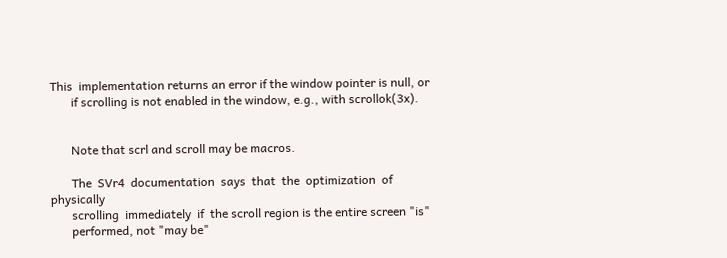This  implementation returns an error if the window pointer is null, or
       if scrolling is not enabled in the window, e.g., with scrollok(3x).


       Note that scrl and scroll may be macros.

       The  SVr4  documentation  says  that  the  optimization  of  physically
       scrolling  immediately  if  the scroll region is the entire screen "is"
       performed, not "may be"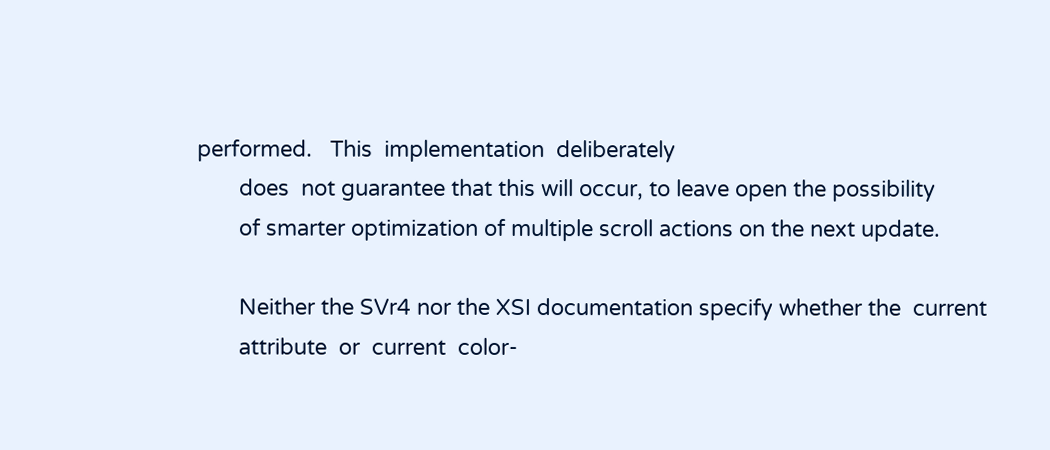performed.   This  implementation  deliberately
       does  not guarantee that this will occur, to leave open the possibility
       of smarter optimization of multiple scroll actions on the next update.

       Neither the SVr4 nor the XSI documentation specify whether the  current
       attribute  or  current  color-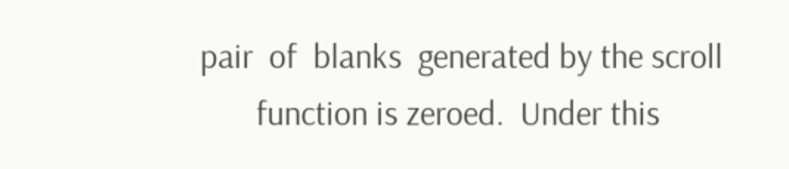pair  of  blanks  generated by the scroll
       function is zeroed.  Under this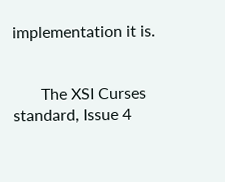implementation it is.


       The XSI Curses standard, Issue 4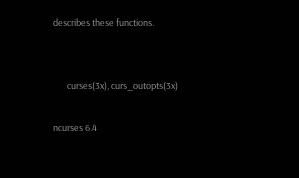describes these functions.


       curses(3x), curs_outopts(3x)

ncurses 6.4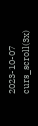2023-10-07                   curs_scroll(3x)